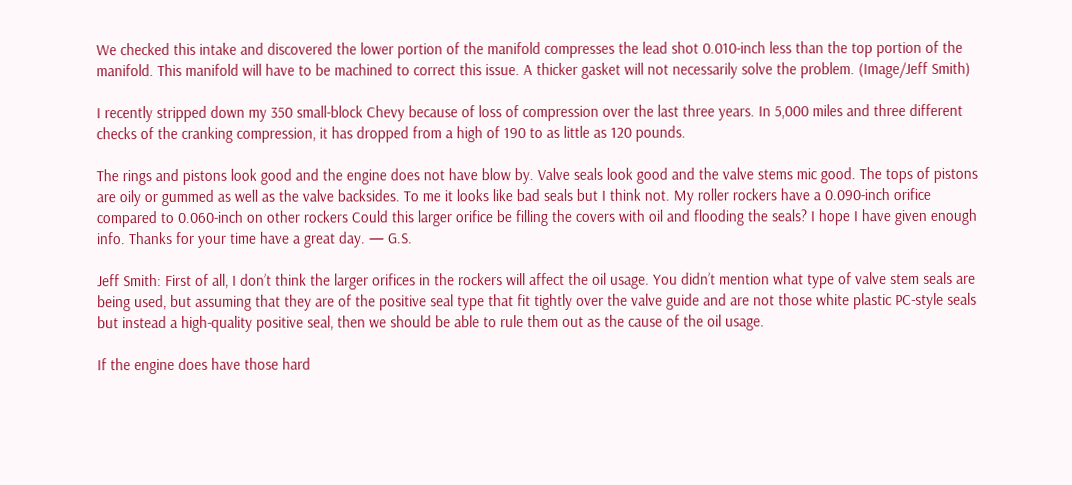We checked this intake and discovered the lower portion of the manifold compresses the lead shot 0.010-inch less than the top portion of the manifold. This manifold will have to be machined to correct this issue. A thicker gasket will not necessarily solve the problem. (Image/Jeff Smith)

I recently stripped down my 350 small-block Chevy because of loss of compression over the last three years. In 5,000 miles and three different checks of the cranking compression, it has dropped from a high of 190 to as little as 120 pounds.

The rings and pistons look good and the engine does not have blow by. Valve seals look good and the valve stems mic good. The tops of pistons are oily or gummed as well as the valve backsides. To me it looks like bad seals but I think not. My roller rockers have a 0.090-inch orifice compared to 0.060-inch on other rockers Could this larger orifice be filling the covers with oil and flooding the seals? I hope I have given enough info. Thanks for your time have a great day. — G.S.

Jeff Smith: First of all, I don’t think the larger orifices in the rockers will affect the oil usage. You didn’t mention what type of valve stem seals are being used, but assuming that they are of the positive seal type that fit tightly over the valve guide and are not those white plastic PC-style seals but instead a high-quality positive seal, then we should be able to rule them out as the cause of the oil usage.

If the engine does have those hard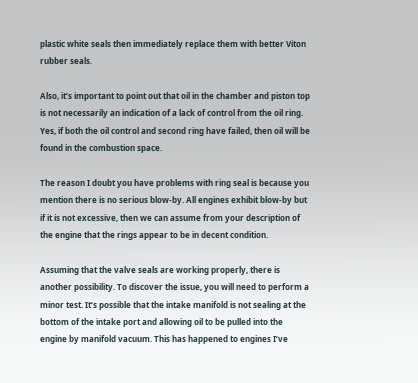plastic white seals then immediately replace them with better Viton rubber seals.

Also, it’s important to point out that oil in the chamber and piston top is not necessarily an indication of a lack of control from the oil ring. Yes, if both the oil control and second ring have failed, then oil will be found in the combustion space.

The reason I doubt you have problems with ring seal is because you mention there is no serious blow-by. All engines exhibit blow-by but if it is not excessive, then we can assume from your description of the engine that the rings appear to be in decent condition.

Assuming that the valve seals are working properly, there is another possibility. To discover the issue, you will need to perform a minor test. It’s possible that the intake manifold is not sealing at the bottom of the intake port and allowing oil to be pulled into the engine by manifold vacuum. This has happened to engines I’ve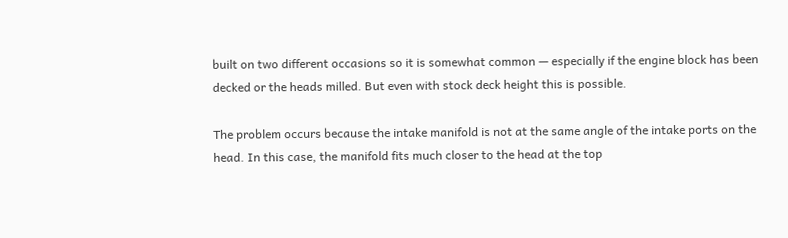built on two different occasions so it is somewhat common — especially if the engine block has been decked or the heads milled. But even with stock deck height this is possible.

The problem occurs because the intake manifold is not at the same angle of the intake ports on the head. In this case, the manifold fits much closer to the head at the top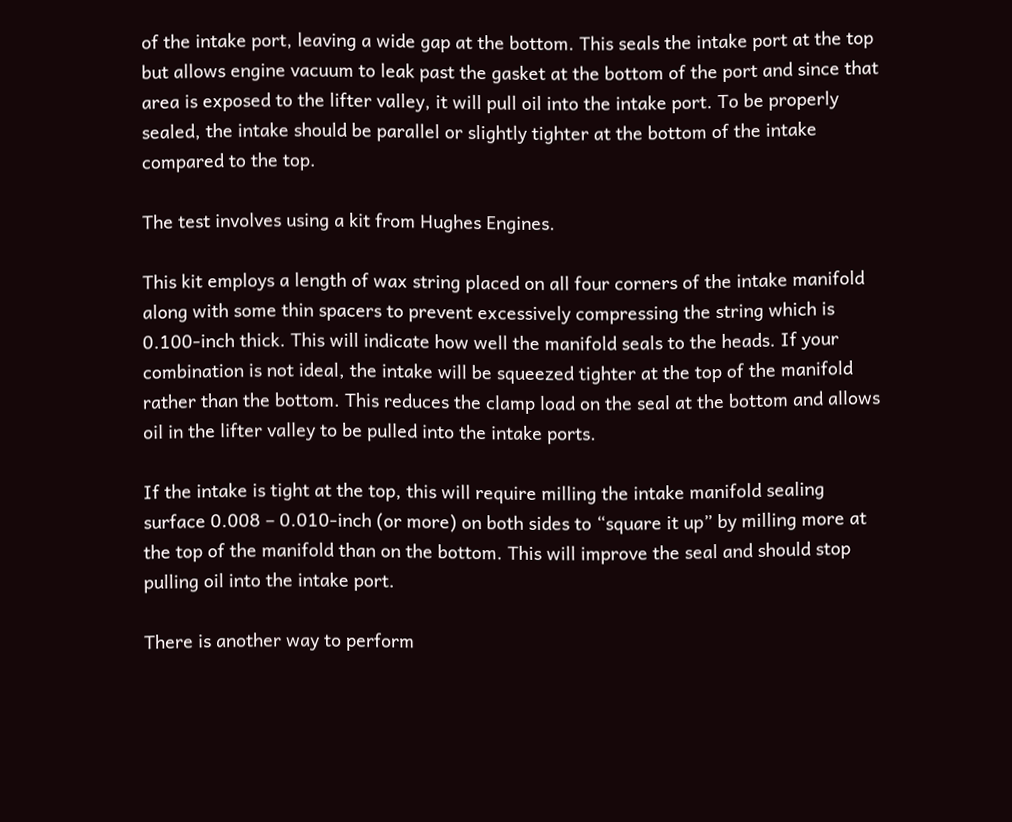of the intake port, leaving a wide gap at the bottom. This seals the intake port at the top but allows engine vacuum to leak past the gasket at the bottom of the port and since that area is exposed to the lifter valley, it will pull oil into the intake port. To be properly sealed, the intake should be parallel or slightly tighter at the bottom of the intake compared to the top.

The test involves using a kit from Hughes Engines.

This kit employs a length of wax string placed on all four corners of the intake manifold along with some thin spacers to prevent excessively compressing the string which is 0.100-inch thick. This will indicate how well the manifold seals to the heads. If your combination is not ideal, the intake will be squeezed tighter at the top of the manifold rather than the bottom. This reduces the clamp load on the seal at the bottom and allows oil in the lifter valley to be pulled into the intake ports.

If the intake is tight at the top, this will require milling the intake manifold sealing surface 0.008 – 0.010-inch (or more) on both sides to “square it up” by milling more at the top of the manifold than on the bottom. This will improve the seal and should stop pulling oil into the intake port.

There is another way to perform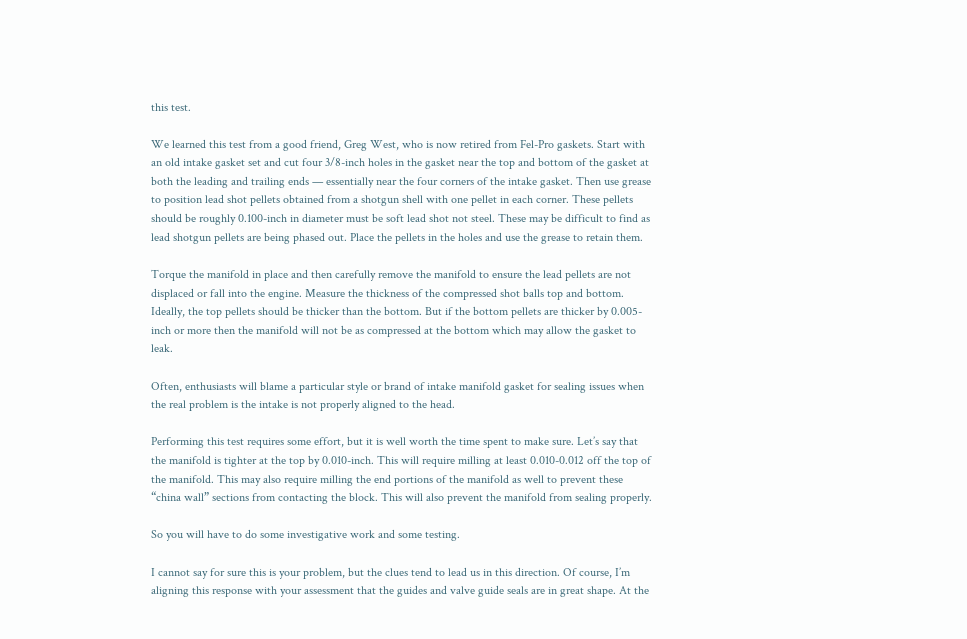this test.

We learned this test from a good friend, Greg West, who is now retired from Fel-Pro gaskets. Start with an old intake gasket set and cut four 3/8-inch holes in the gasket near the top and bottom of the gasket at both the leading and trailing ends — essentially near the four corners of the intake gasket. Then use grease to position lead shot pellets obtained from a shotgun shell with one pellet in each corner. These pellets should be roughly 0.100-inch in diameter must be soft lead shot not steel. These may be difficult to find as lead shotgun pellets are being phased out. Place the pellets in the holes and use the grease to retain them.

Torque the manifold in place and then carefully remove the manifold to ensure the lead pellets are not displaced or fall into the engine. Measure the thickness of the compressed shot balls top and bottom. Ideally, the top pellets should be thicker than the bottom. But if the bottom pellets are thicker by 0.005-inch or more then the manifold will not be as compressed at the bottom which may allow the gasket to leak.

Often, enthusiasts will blame a particular style or brand of intake manifold gasket for sealing issues when the real problem is the intake is not properly aligned to the head.

Performing this test requires some effort, but it is well worth the time spent to make sure. Let’s say that the manifold is tighter at the top by 0.010-inch. This will require milling at least 0.010-0.012 off the top of the manifold. This may also require milling the end portions of the manifold as well to prevent these “china wall” sections from contacting the block. This will also prevent the manifold from sealing properly.

So you will have to do some investigative work and some testing.

I cannot say for sure this is your problem, but the clues tend to lead us in this direction. Of course, I’m aligning this response with your assessment that the guides and valve guide seals are in great shape. At the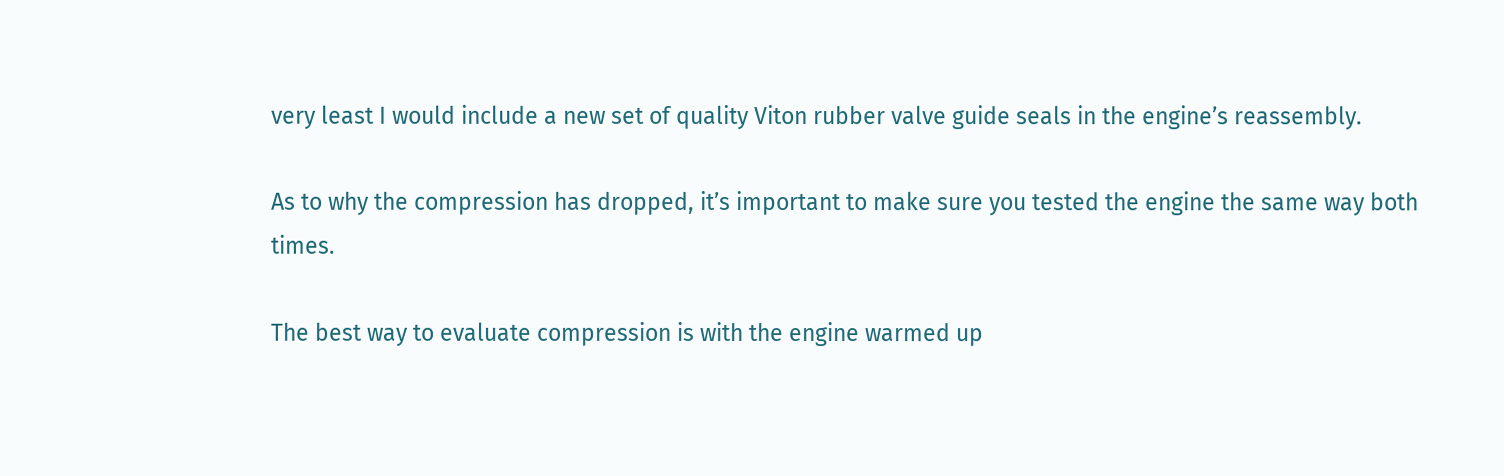very least I would include a new set of quality Viton rubber valve guide seals in the engine’s reassembly.

As to why the compression has dropped, it’s important to make sure you tested the engine the same way both times.

The best way to evaluate compression is with the engine warmed up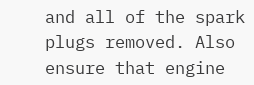and all of the spark plugs removed. Also ensure that engine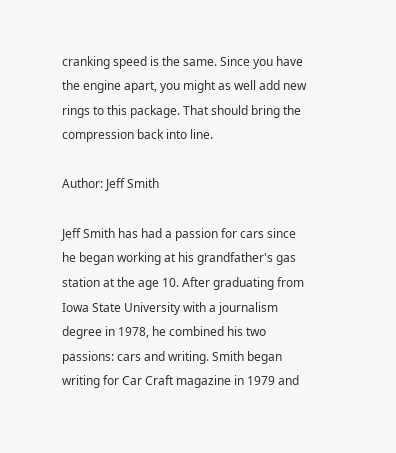cranking speed is the same. Since you have the engine apart, you might as well add new rings to this package. That should bring the compression back into line.

Author: Jeff Smith

Jeff Smith has had a passion for cars since he began working at his grandfather's gas station at the age 10. After graduating from Iowa State University with a journalism degree in 1978, he combined his two passions: cars and writing. Smith began writing for Car Craft magazine in 1979 and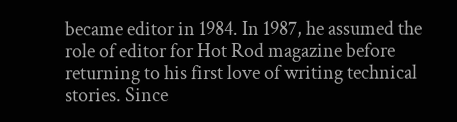became editor in 1984. In 1987, he assumed the role of editor for Hot Rod magazine before returning to his first love of writing technical stories. Since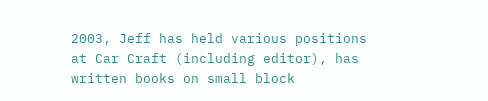2003, Jeff has held various positions at Car Craft (including editor), has written books on small block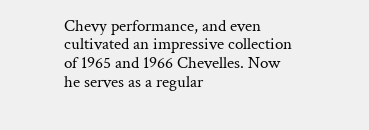Chevy performance, and even cultivated an impressive collection of 1965 and 1966 Chevelles. Now he serves as a regular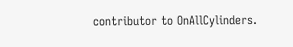contributor to OnAllCylinders.